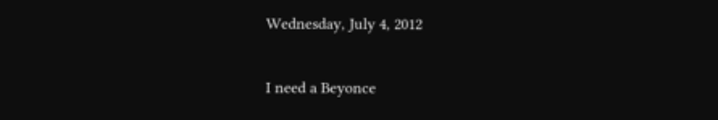Wednesday, July 4, 2012

I need a Beyonce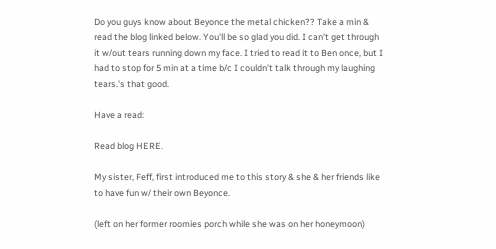Do you guys know about Beyonce the metal chicken?? Take a min & read the blog linked below. You'll be so glad you did. I can't get through it w/out tears running down my face. I tried to read it to Ben once, but I had to stop for 5 min at a time b/c I couldn't talk through my laughing tears.'s that good.

Have a read:

Read blog HERE.

My sister, Feff, first introduced me to this story & she & her friends like to have fun w/ their own Beyonce.

(left on her former roomies porch while she was on her honeymoon)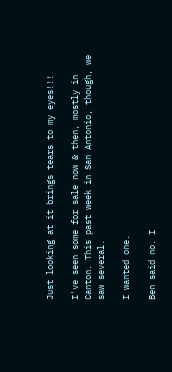Just looking at it brings tears to my eyes!!!

I've seen some for sale now & then, mostly in Canton. This past week in San Antonio, though, we saw several.

I wanted one.

Ben said no. I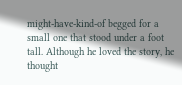might-have-kind-of begged for a small one that stood under a foot tall. Although he loved the story, he thought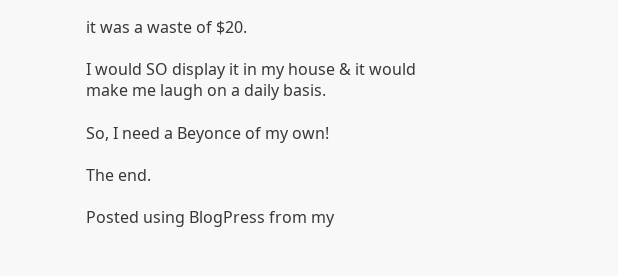it was a waste of $20.

I would SO display it in my house & it would make me laugh on a daily basis.

So, I need a Beyonce of my own!

The end.

Posted using BlogPress from my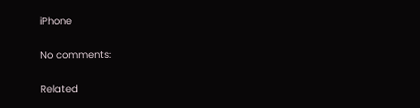iPhone

No comments:

Related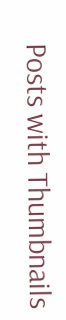Posts with Thumbnails